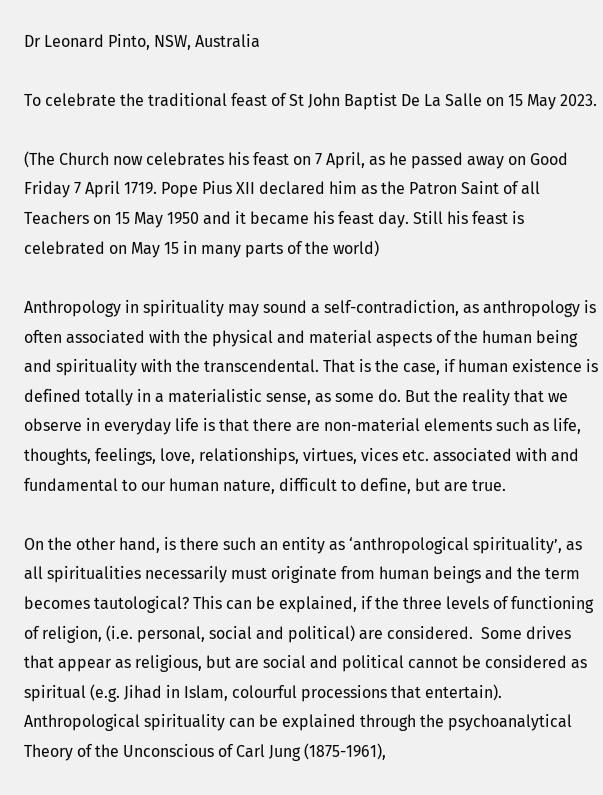Dr Leonard Pinto, NSW, Australia

To celebrate the traditional feast of St John Baptist De La Salle on 15 May 2023.

(The Church now celebrates his feast on 7 April, as he passed away on Good Friday 7 April 1719. Pope Pius XII declared him as the Patron Saint of all Teachers on 15 May 1950 and it became his feast day. Still his feast is celebrated on May 15 in many parts of the world)

Anthropology in spirituality may sound a self-contradiction, as anthropology is often associated with the physical and material aspects of the human being and spirituality with the transcendental. That is the case, if human existence is defined totally in a materialistic sense, as some do. But the reality that we observe in everyday life is that there are non-material elements such as life, thoughts, feelings, love, relationships, virtues, vices etc. associated with and fundamental to our human nature, difficult to define, but are true.

On the other hand, is there such an entity as ‘anthropological spirituality’, as all spiritualities necessarily must originate from human beings and the term becomes tautological? This can be explained, if the three levels of functioning of religion, (i.e. personal, social and political) are considered.  Some drives that appear as religious, but are social and political cannot be considered as spiritual (e.g. Jihad in Islam, colourful processions that entertain). Anthropological spirituality can be explained through the psychoanalytical Theory of the Unconscious of Carl Jung (1875-1961),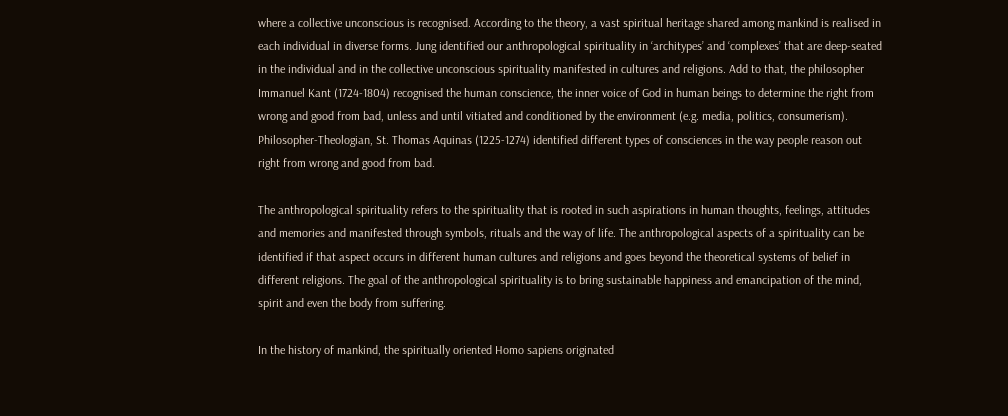where a collective unconscious is recognised. According to the theory, a vast spiritual heritage shared among mankind is realised in each individual in diverse forms. Jung identified our anthropological spirituality in ‘architypes’ and ‘complexes’ that are deep-seated in the individual and in the collective unconscious spirituality manifested in cultures and religions. Add to that, the philosopher Immanuel Kant (1724-1804) recognised the human conscience, the inner voice of God in human beings to determine the right from wrong and good from bad, unless and until vitiated and conditioned by the environment (e.g. media, politics, consumerism). Philosopher-Theologian, St. Thomas Aquinas (1225-1274) identified different types of consciences in the way people reason out right from wrong and good from bad.

The anthropological spirituality refers to the spirituality that is rooted in such aspirations in human thoughts, feelings, attitudes and memories and manifested through symbols, rituals and the way of life. The anthropological aspects of a spirituality can be identified if that aspect occurs in different human cultures and religions and goes beyond the theoretical systems of belief in different religions. The goal of the anthropological spirituality is to bring sustainable happiness and emancipation of the mind, spirit and even the body from suffering.

In the history of mankind, the spiritually oriented Homo sapiens originated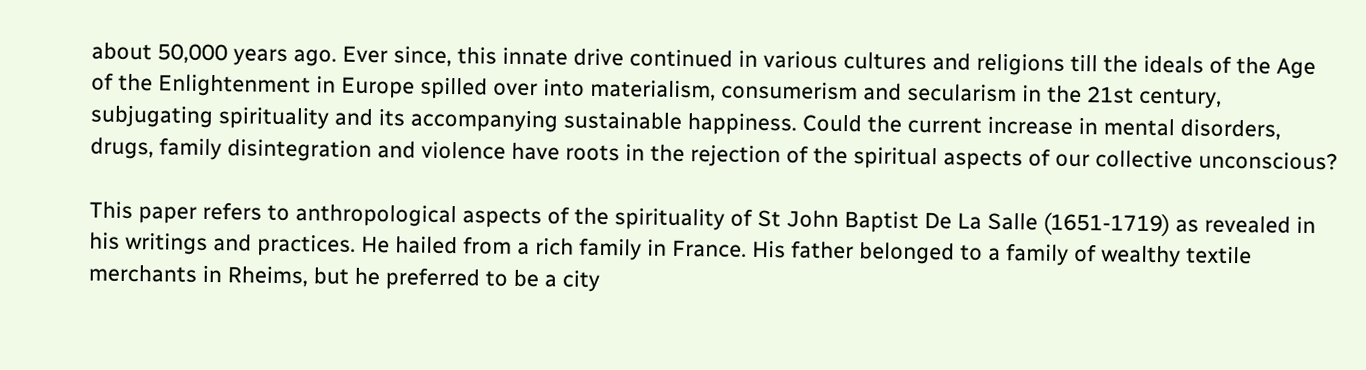about 50,000 years ago. Ever since, this innate drive continued in various cultures and religions till the ideals of the Age of the Enlightenment in Europe spilled over into materialism, consumerism and secularism in the 21st century, subjugating spirituality and its accompanying sustainable happiness. Could the current increase in mental disorders, drugs, family disintegration and violence have roots in the rejection of the spiritual aspects of our collective unconscious?

This paper refers to anthropological aspects of the spirituality of St John Baptist De La Salle (1651-1719) as revealed in his writings and practices. He hailed from a rich family in France. His father belonged to a family of wealthy textile merchants in Rheims, but he preferred to be a city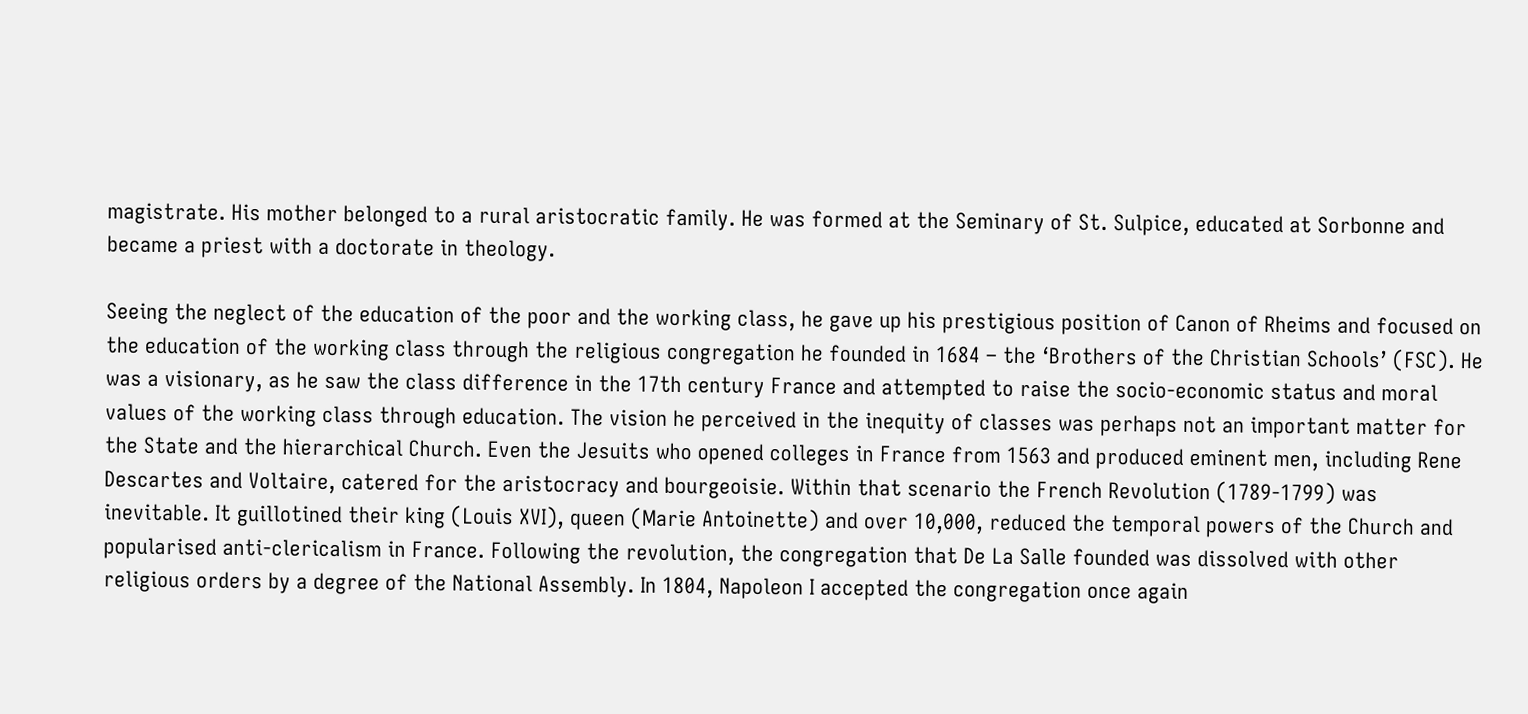magistrate. His mother belonged to a rural aristocratic family. He was formed at the Seminary of St. Sulpice, educated at Sorbonne and became a priest with a doctorate in theology.

Seeing the neglect of the education of the poor and the working class, he gave up his prestigious position of Canon of Rheims and focused on the education of the working class through the religious congregation he founded in 1684 – the ‘Brothers of the Christian Schools’ (FSC). He was a visionary, as he saw the class difference in the 17th century France and attempted to raise the socio-economic status and moral values of the working class through education. The vision he perceived in the inequity of classes was perhaps not an important matter for the State and the hierarchical Church. Even the Jesuits who opened colleges in France from 1563 and produced eminent men, including Rene Descartes and Voltaire, catered for the aristocracy and bourgeoisie. Within that scenario the French Revolution (1789-1799) was inevitable. It guillotined their king (Louis XVI), queen (Marie Antoinette) and over 10,000, reduced the temporal powers of the Church and popularised anti-clericalism in France. Following the revolution, the congregation that De La Salle founded was dissolved with other religious orders by a degree of the National Assembly. In 1804, Napoleon I accepted the congregation once again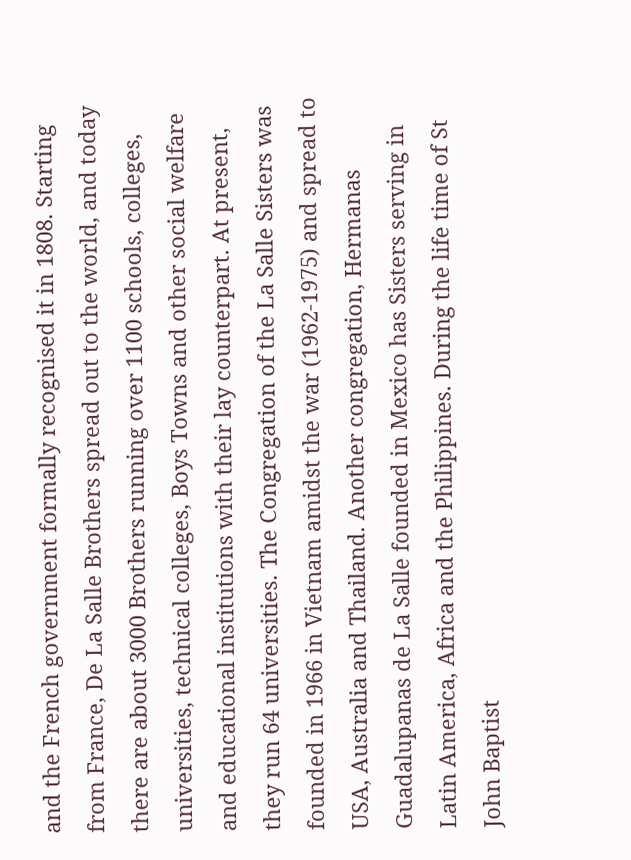and the French government formally recognised it in 1808. Starting from France, De La Salle Brothers spread out to the world, and today there are about 3000 Brothers running over 1100 schools, colleges, universities, technical colleges, Boys Towns and other social welfare and educational institutions with their lay counterpart. At present, they run 64 universities. The Congregation of the La Salle Sisters was founded in 1966 in Vietnam amidst the war (1962-1975) and spread to USA, Australia and Thailand. Another congregation, Hermanas Guadalupanas de La Salle founded in Mexico has Sisters serving in Latin America, Africa and the Philippines. During the life time of St John Baptist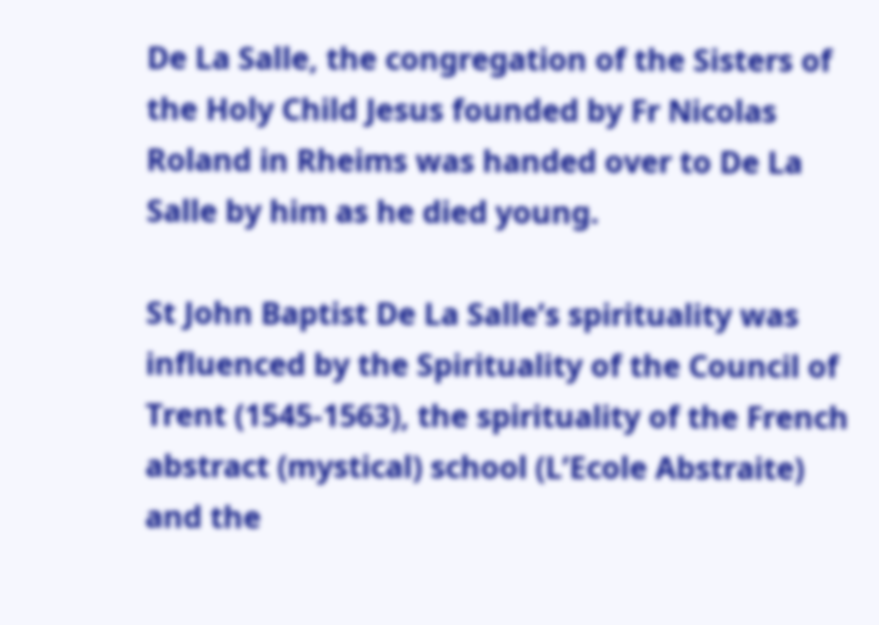De La Salle, the congregation of the Sisters of the Holy Child Jesus founded by Fr Nicolas Roland in Rheims was handed over to De La Salle by him as he died young.

St John Baptist De La Salle’s spirituality was influenced by the Spirituality of the Council of Trent (1545-1563), the spirituality of the French abstract (mystical) school (L’Ecole Abstraite) and the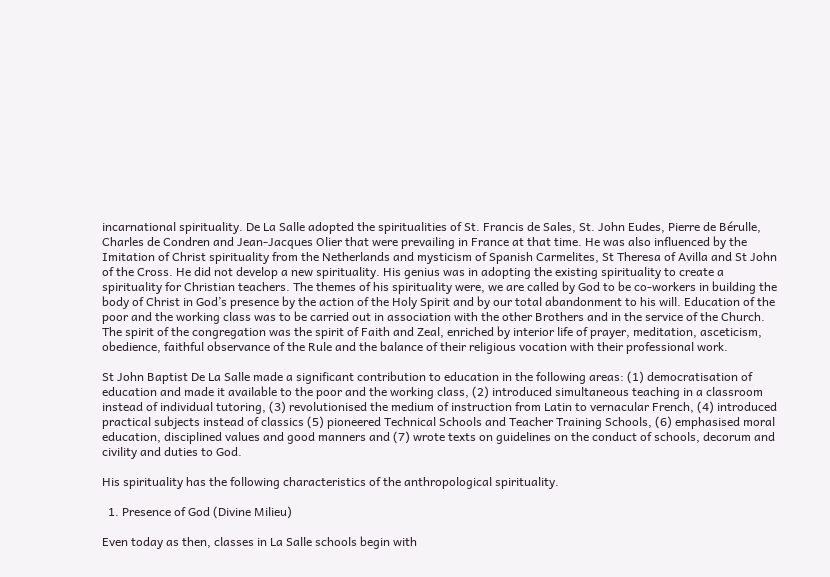incarnational spirituality. De La Salle adopted the spiritualities of St. Francis de Sales, St. John Eudes, Pierre de Bérulle, Charles de Condren and Jean-Jacques Olier that were prevailing in France at that time. He was also influenced by the Imitation of Christ spirituality from the Netherlands and mysticism of Spanish Carmelites, St Theresa of Avilla and St John of the Cross. He did not develop a new spirituality. His genius was in adopting the existing spirituality to create a spirituality for Christian teachers. The themes of his spirituality were, we are called by God to be co-workers in building the body of Christ in God’s presence by the action of the Holy Spirit and by our total abandonment to his will. Education of the poor and the working class was to be carried out in association with the other Brothers and in the service of the Church. The spirit of the congregation was the spirit of Faith and Zeal, enriched by interior life of prayer, meditation, asceticism, obedience, faithful observance of the Rule and the balance of their religious vocation with their professional work.

St John Baptist De La Salle made a significant contribution to education in the following areas: (1) democratisation of education and made it available to the poor and the working class, (2) introduced simultaneous teaching in a classroom instead of individual tutoring, (3) revolutionised the medium of instruction from Latin to vernacular French, (4) introduced  practical subjects instead of classics (5) pioneered Technical Schools and Teacher Training Schools, (6) emphasised moral education, disciplined values and good manners and (7) wrote texts on guidelines on the conduct of schools, decorum and civility and duties to God.

His spirituality has the following characteristics of the anthropological spirituality.

  1. Presence of God (Divine Milieu)

Even today as then, classes in La Salle schools begin with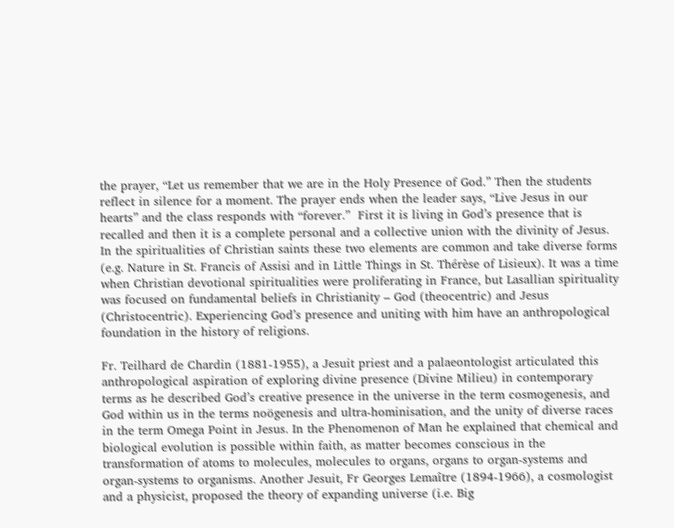the prayer, “Let us remember that we are in the Holy Presence of God.” Then the students reflect in silence for a moment. The prayer ends when the leader says, “Live Jesus in our hearts” and the class responds with “forever.”  First it is living in God’s presence that is recalled and then it is a complete personal and a collective union with the divinity of Jesus. In the spiritualities of Christian saints these two elements are common and take diverse forms (e.g. Nature in St. Francis of Assisi and in Little Things in St. Thérèse of Lisieux). It was a time when Christian devotional spiritualities were proliferating in France, but Lasallian spirituality was focused on fundamental beliefs in Christianity – God (theocentric) and Jesus (Christocentric). Experiencing God’s presence and uniting with him have an anthropological foundation in the history of religions.

Fr. Teilhard de Chardin (1881-1955), a Jesuit priest and a palaeontologist articulated this anthropological aspiration of exploring divine presence (Divine Milieu) in contemporary terms as he described God’s creative presence in the universe in the term cosmogenesis, and God within us in the terms noögenesis and ultra-hominisation, and the unity of diverse races in the term Omega Point in Jesus. In the Phenomenon of Man he explained that chemical and biological evolution is possible within faith, as matter becomes conscious in the transformation of atoms to molecules, molecules to organs, organs to organ-systems and organ-systems to organisms. Another Jesuit, Fr Georges Lemaître (1894-1966), a cosmologist and a physicist, proposed the theory of expanding universe (i.e. Big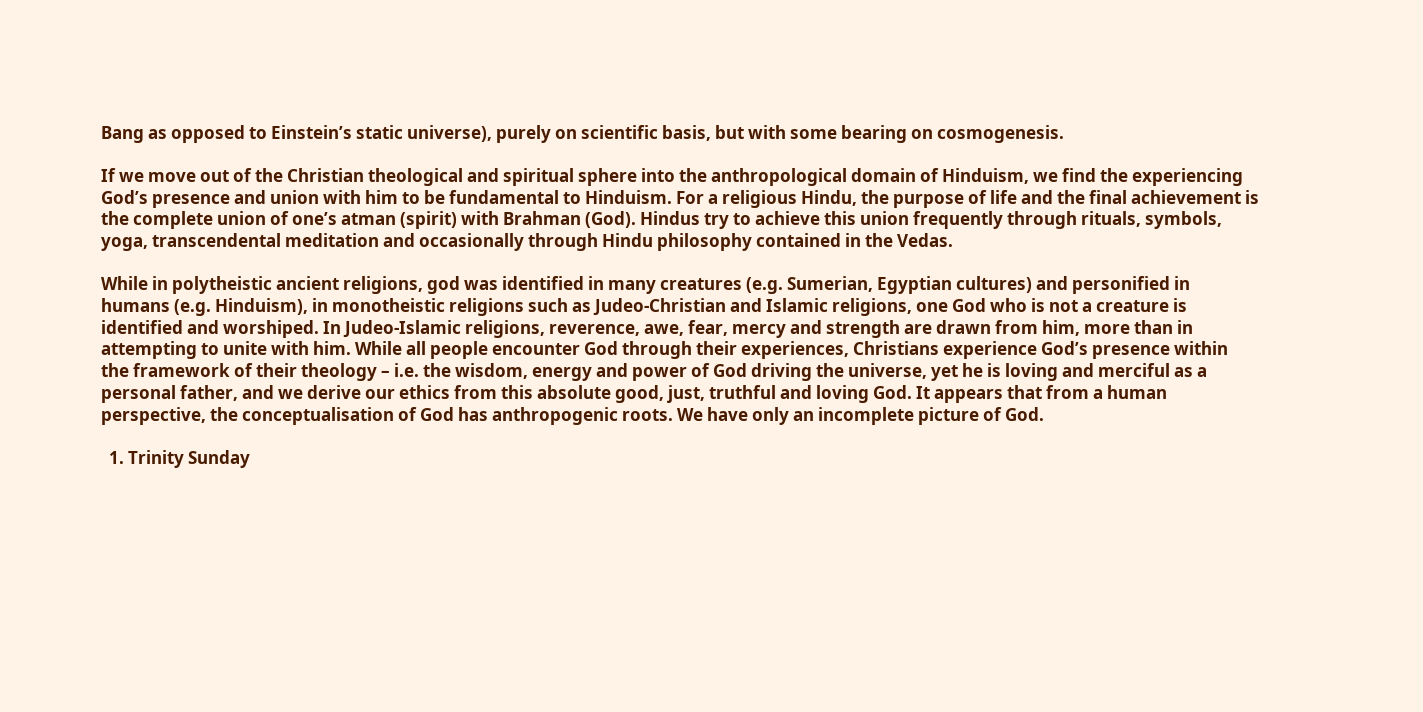Bang as opposed to Einstein’s static universe), purely on scientific basis, but with some bearing on cosmogenesis.

If we move out of the Christian theological and spiritual sphere into the anthropological domain of Hinduism, we find the experiencing God’s presence and union with him to be fundamental to Hinduism. For a religious Hindu, the purpose of life and the final achievement is the complete union of one’s atman (spirit) with Brahman (God). Hindus try to achieve this union frequently through rituals, symbols, yoga, transcendental meditation and occasionally through Hindu philosophy contained in the Vedas.

While in polytheistic ancient religions, god was identified in many creatures (e.g. Sumerian, Egyptian cultures) and personified in humans (e.g. Hinduism), in monotheistic religions such as Judeo-Christian and Islamic religions, one God who is not a creature is identified and worshiped. In Judeo-Islamic religions, reverence, awe, fear, mercy and strength are drawn from him, more than in attempting to unite with him. While all people encounter God through their experiences, Christians experience God’s presence within the framework of their theology – i.e. the wisdom, energy and power of God driving the universe, yet he is loving and merciful as a personal father, and we derive our ethics from this absolute good, just, truthful and loving God. It appears that from a human perspective, the conceptualisation of God has anthropogenic roots. We have only an incomplete picture of God.

  1. Trinity Sunday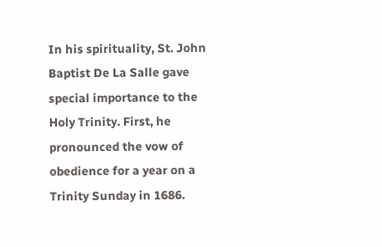In his spirituality, St. John Baptist De La Salle gave special importance to the Holy Trinity. First, he pronounced the vow of obedience for a year on a Trinity Sunday in 1686.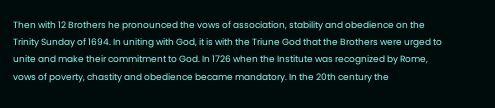Then with 12 Brothers he pronounced the vows of association, stability and obedience on the Trinity Sunday of 1694. In uniting with God, it is with the Triune God that the Brothers were urged to unite and make their commitment to God. In 1726 when the Institute was recognized by Rome, vows of poverty, chastity and obedience became mandatory. In the 20th century the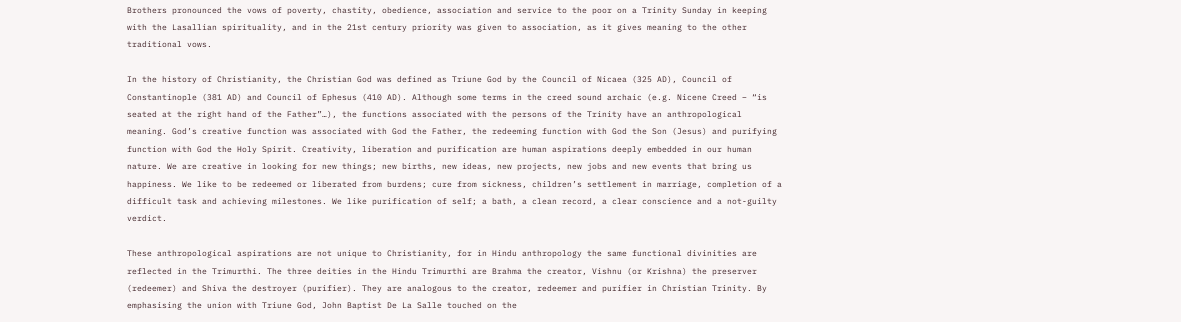Brothers pronounced the vows of poverty, chastity, obedience, association and service to the poor on a Trinity Sunday in keeping with the Lasallian spirituality, and in the 21st century priority was given to association, as it gives meaning to the other traditional vows.

In the history of Christianity, the Christian God was defined as Triune God by the Council of Nicaea (325 AD), Council of Constantinople (381 AD) and Council of Ephesus (410 AD). Although some terms in the creed sound archaic (e.g. Nicene Creed – “is seated at the right hand of the Father”…), the functions associated with the persons of the Trinity have an anthropological meaning. God’s creative function was associated with God the Father, the redeeming function with God the Son (Jesus) and purifying function with God the Holy Spirit. Creativity, liberation and purification are human aspirations deeply embedded in our human nature. We are creative in looking for new things; new births, new ideas, new projects, new jobs and new events that bring us happiness. We like to be redeemed or liberated from burdens; cure from sickness, children’s settlement in marriage, completion of a difficult task and achieving milestones. We like purification of self; a bath, a clean record, a clear conscience and a not-guilty verdict.

These anthropological aspirations are not unique to Christianity, for in Hindu anthropology the same functional divinities are reflected in the Trimurthi. The three deities in the Hindu Trimurthi are Brahma the creator, Vishnu (or Krishna) the preserver (redeemer) and Shiva the destroyer (purifier). They are analogous to the creator, redeemer and purifier in Christian Trinity. By emphasising the union with Triune God, John Baptist De La Salle touched on the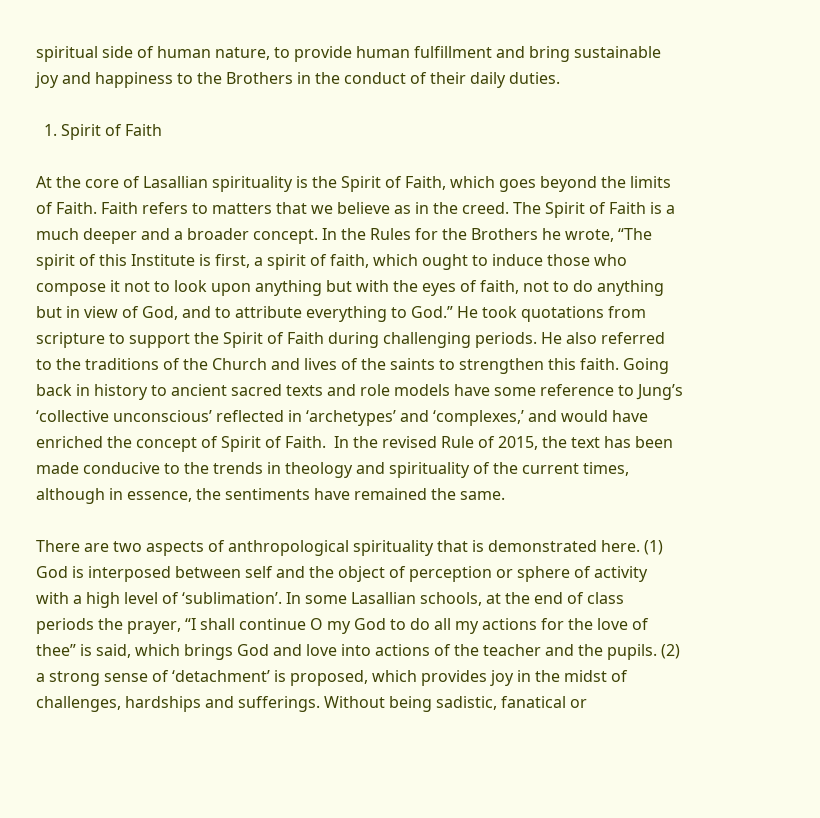spiritual side of human nature, to provide human fulfillment and bring sustainable joy and happiness to the Brothers in the conduct of their daily duties.

  1. Spirit of Faith

At the core of Lasallian spirituality is the Spirit of Faith, which goes beyond the limits of Faith. Faith refers to matters that we believe as in the creed. The Spirit of Faith is a much deeper and a broader concept. In the Rules for the Brothers he wrote, “The spirit of this Institute is first, a spirit of faith, which ought to induce those who compose it not to look upon anything but with the eyes of faith, not to do anything but in view of God, and to attribute everything to God.” He took quotations from scripture to support the Spirit of Faith during challenging periods. He also referred to the traditions of the Church and lives of the saints to strengthen this faith. Going back in history to ancient sacred texts and role models have some reference to Jung’s ‘collective unconscious’ reflected in ‘archetypes’ and ‘complexes,’ and would have enriched the concept of Spirit of Faith.  In the revised Rule of 2015, the text has been made conducive to the trends in theology and spirituality of the current times, although in essence, the sentiments have remained the same.

There are two aspects of anthropological spirituality that is demonstrated here. (1) God is interposed between self and the object of perception or sphere of activity with a high level of ‘sublimation’. In some Lasallian schools, at the end of class periods the prayer, “I shall continue O my God to do all my actions for the love of thee” is said, which brings God and love into actions of the teacher and the pupils. (2) a strong sense of ‘detachment’ is proposed, which provides joy in the midst of challenges, hardships and sufferings. Without being sadistic, fanatical or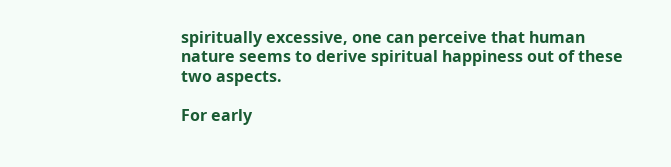spiritually excessive, one can perceive that human nature seems to derive spiritual happiness out of these two aspects.

For early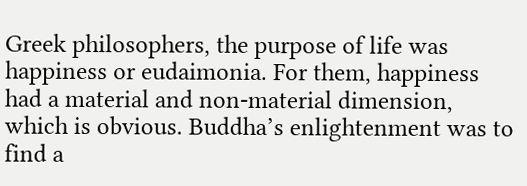Greek philosophers, the purpose of life was happiness or eudaimonia. For them, happiness had a material and non-material dimension, which is obvious. Buddha’s enlightenment was to find a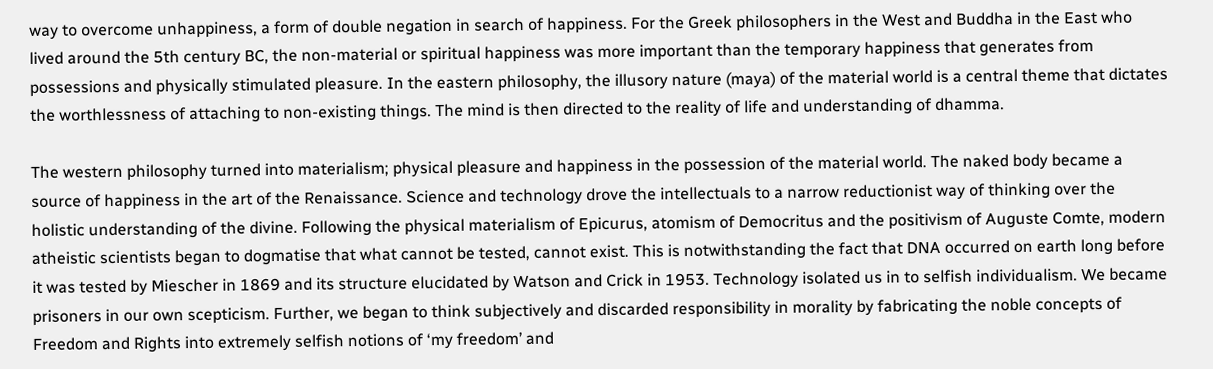way to overcome unhappiness, a form of double negation in search of happiness. For the Greek philosophers in the West and Buddha in the East who lived around the 5th century BC, the non-material or spiritual happiness was more important than the temporary happiness that generates from possessions and physically stimulated pleasure. In the eastern philosophy, the illusory nature (maya) of the material world is a central theme that dictates the worthlessness of attaching to non-existing things. The mind is then directed to the reality of life and understanding of dhamma.

The western philosophy turned into materialism; physical pleasure and happiness in the possession of the material world. The naked body became a source of happiness in the art of the Renaissance. Science and technology drove the intellectuals to a narrow reductionist way of thinking over the holistic understanding of the divine. Following the physical materialism of Epicurus, atomism of Democritus and the positivism of Auguste Comte, modern atheistic scientists began to dogmatise that what cannot be tested, cannot exist. This is notwithstanding the fact that DNA occurred on earth long before it was tested by Miescher in 1869 and its structure elucidated by Watson and Crick in 1953. Technology isolated us in to selfish individualism. We became prisoners in our own scepticism. Further, we began to think subjectively and discarded responsibility in morality by fabricating the noble concepts of Freedom and Rights into extremely selfish notions of ‘my freedom’ and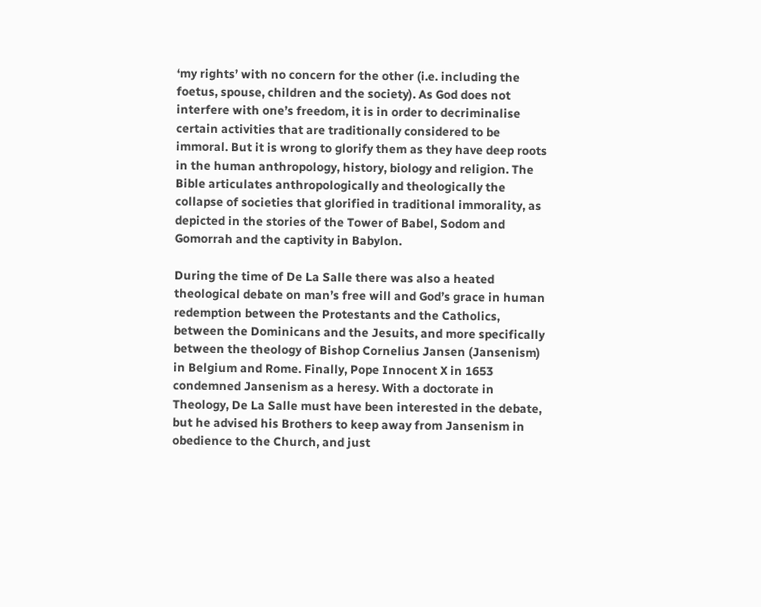‘my rights’ with no concern for the other (i.e. including the foetus, spouse, children and the society). As God does not interfere with one’s freedom, it is in order to decriminalise certain activities that are traditionally considered to be immoral. But it is wrong to glorify them as they have deep roots in the human anthropology, history, biology and religion. The Bible articulates anthropologically and theologically the collapse of societies that glorified in traditional immorality, as depicted in the stories of the Tower of Babel, Sodom and Gomorrah and the captivity in Babylon.

During the time of De La Salle there was also a heated theological debate on man’s free will and God’s grace in human redemption between the Protestants and the Catholics, between the Dominicans and the Jesuits, and more specifically between the theology of Bishop Cornelius Jansen (Jansenism) in Belgium and Rome. Finally, Pope Innocent X in 1653 condemned Jansenism as a heresy. With a doctorate in Theology, De La Salle must have been interested in the debate, but he advised his Brothers to keep away from Jansenism in obedience to the Church, and just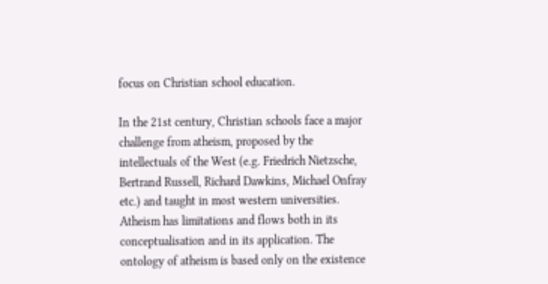focus on Christian school education.

In the 21st century, Christian schools face a major challenge from atheism, proposed by the intellectuals of the West (e.g. Friedrich Nietzsche, Bertrand Russell, Richard Dawkins, Michael Onfray etc.) and taught in most western universities. Atheism has limitations and flows both in its conceptualisation and in its application. The ontology of atheism is based only on the existence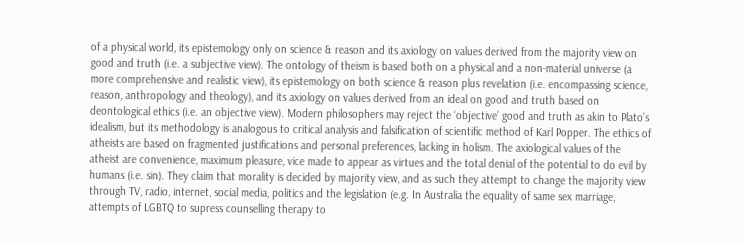of a physical world, its epistemology only on science & reason and its axiology on values derived from the majority view on good and truth (i.e. a subjective view). The ontology of theism is based both on a physical and a non-material universe (a more comprehensive and realistic view), its epistemology on both science & reason plus revelation (i.e. encompassing science, reason, anthropology and theology), and its axiology on values derived from an ideal on good and truth based on deontological ethics (i.e. an objective view). Modern philosophers may reject the ‘objective’ good and truth as akin to Plato’s idealism, but its methodology is analogous to critical analysis and falsification of scientific method of Karl Popper. The ethics of atheists are based on fragmented justifications and personal preferences, lacking in holism. The axiological values of the atheist are convenience, maximum pleasure, vice made to appear as virtues and the total denial of the potential to do evil by humans (i.e. sin). They claim that morality is decided by majority view, and as such they attempt to change the majority view through TV, radio, internet, social media, politics and the legislation (e.g. In Australia the equality of same sex marriage, attempts of LGBTQ to supress counselling therapy to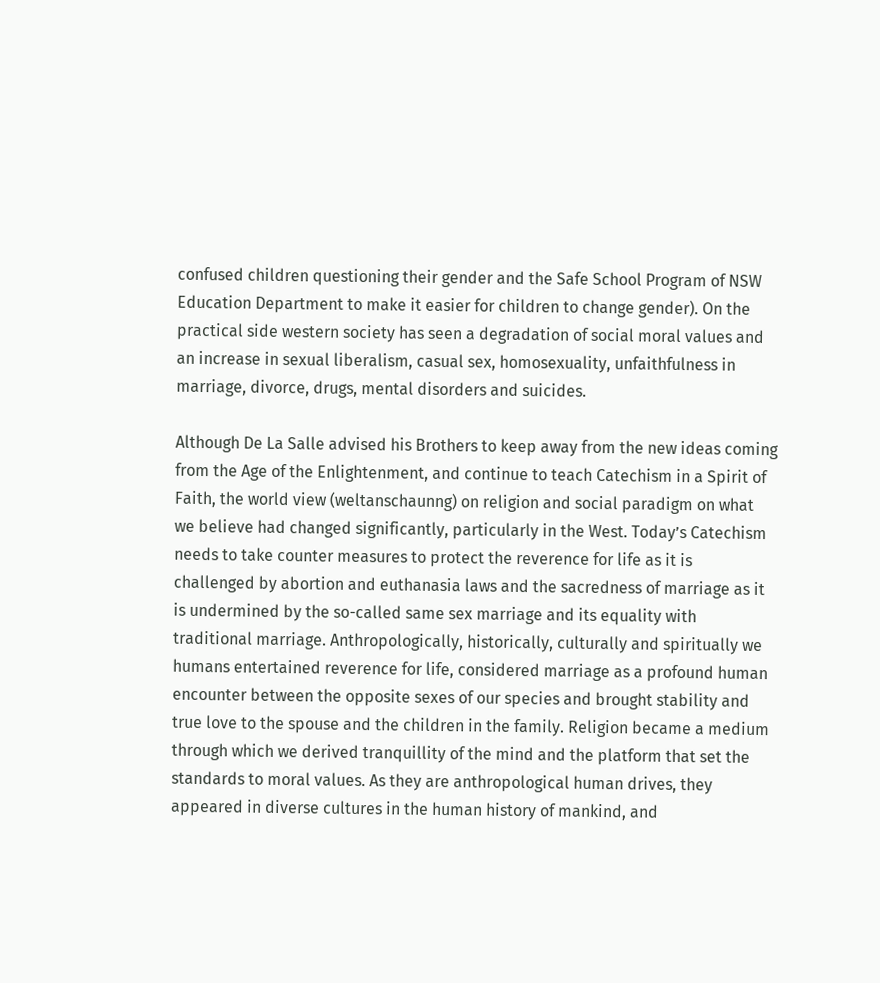confused children questioning their gender and the Safe School Program of NSW Education Department to make it easier for children to change gender). On the practical side western society has seen a degradation of social moral values and an increase in sexual liberalism, casual sex, homosexuality, unfaithfulness in marriage, divorce, drugs, mental disorders and suicides.

Although De La Salle advised his Brothers to keep away from the new ideas coming from the Age of the Enlightenment, and continue to teach Catechism in a Spirit of Faith, the world view (weltanschaunng) on religion and social paradigm on what we believe had changed significantly, particularly in the West. Today’s Catechism needs to take counter measures to protect the reverence for life as it is challenged by abortion and euthanasia laws and the sacredness of marriage as it is undermined by the so-called same sex marriage and its equality with traditional marriage. Anthropologically, historically, culturally and spiritually we humans entertained reverence for life, considered marriage as a profound human encounter between the opposite sexes of our species and brought stability and true love to the spouse and the children in the family. Religion became a medium through which we derived tranquillity of the mind and the platform that set the standards to moral values. As they are anthropological human drives, they appeared in diverse cultures in the human history of mankind, and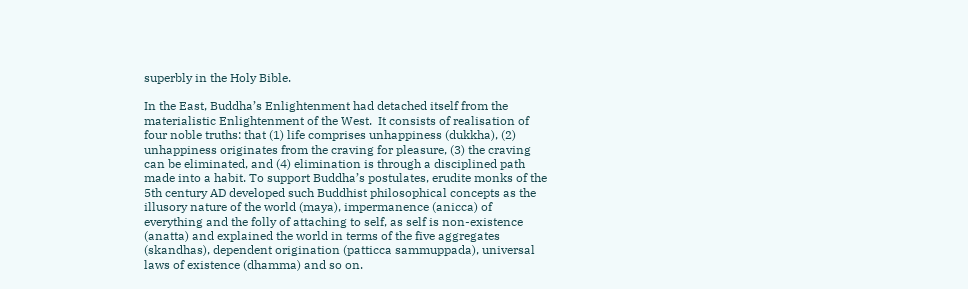superbly in the Holy Bible.

In the East, Buddha’s Enlightenment had detached itself from the materialistic Enlightenment of the West.  It consists of realisation of four noble truths: that (1) life comprises unhappiness (dukkha), (2) unhappiness originates from the craving for pleasure, (3) the craving can be eliminated, and (4) elimination is through a disciplined path made into a habit. To support Buddha’s postulates, erudite monks of the 5th century AD developed such Buddhist philosophical concepts as the illusory nature of the world (maya), impermanence (anicca) of everything and the folly of attaching to self, as self is non-existence (anatta) and explained the world in terms of the five aggregates (skandhas), dependent origination (patticca sammuppada), universal laws of existence (dhamma) and so on.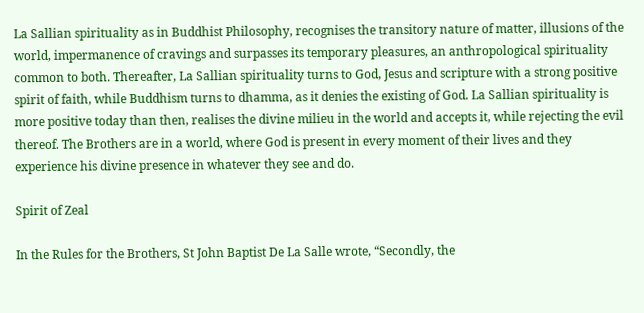La Sallian spirituality as in Buddhist Philosophy, recognises the transitory nature of matter, illusions of the world, impermanence of cravings and surpasses its temporary pleasures, an anthropological spirituality common to both. Thereafter, La Sallian spirituality turns to God, Jesus and scripture with a strong positive spirit of faith, while Buddhism turns to dhamma, as it denies the existing of God. La Sallian spirituality is more positive today than then, realises the divine milieu in the world and accepts it, while rejecting the evil thereof. The Brothers are in a world, where God is present in every moment of their lives and they experience his divine presence in whatever they see and do.

Spirit of Zeal

In the Rules for the Brothers, St John Baptist De La Salle wrote, “Secondly, the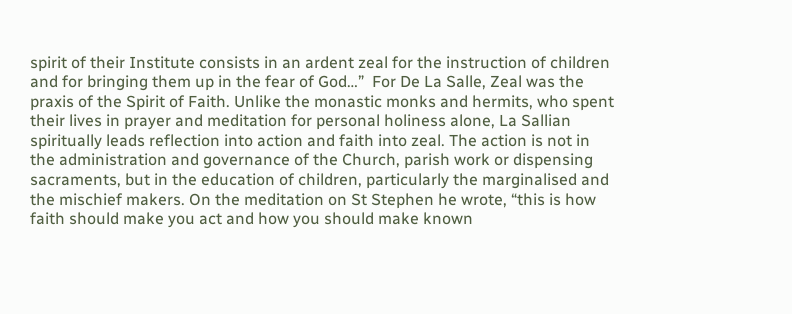spirit of their Institute consists in an ardent zeal for the instruction of children and for bringing them up in the fear of God…”  For De La Salle, Zeal was the praxis of the Spirit of Faith. Unlike the monastic monks and hermits, who spent their lives in prayer and meditation for personal holiness alone, La Sallian spiritually leads reflection into action and faith into zeal. The action is not in the administration and governance of the Church, parish work or dispensing sacraments, but in the education of children, particularly the marginalised and the mischief makers. On the meditation on St Stephen he wrote, “this is how faith should make you act and how you should make known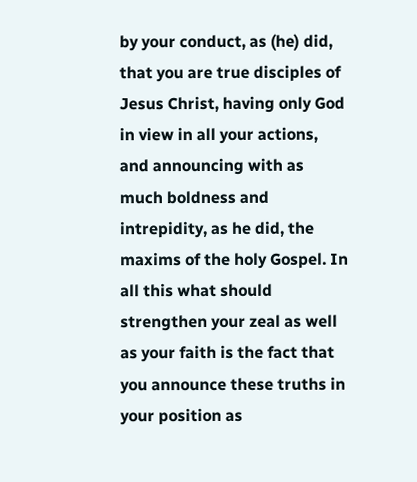by your conduct, as (he) did, that you are true disciples of Jesus Christ, having only God in view in all your actions, and announcing with as much boldness and intrepidity, as he did, the maxims of the holy Gospel. In all this what should strengthen your zeal as well as your faith is the fact that you announce these truths in your position as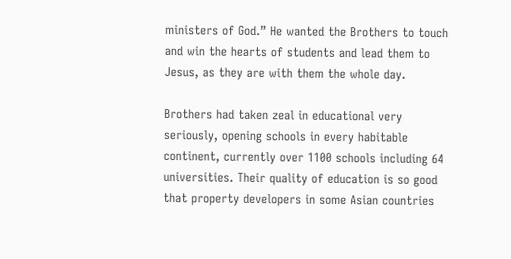ministers of God.” He wanted the Brothers to touch and win the hearts of students and lead them to Jesus, as they are with them the whole day.

Brothers had taken zeal in educational very seriously, opening schools in every habitable continent, currently over 1100 schools including 64 universities. Their quality of education is so good that property developers in some Asian countries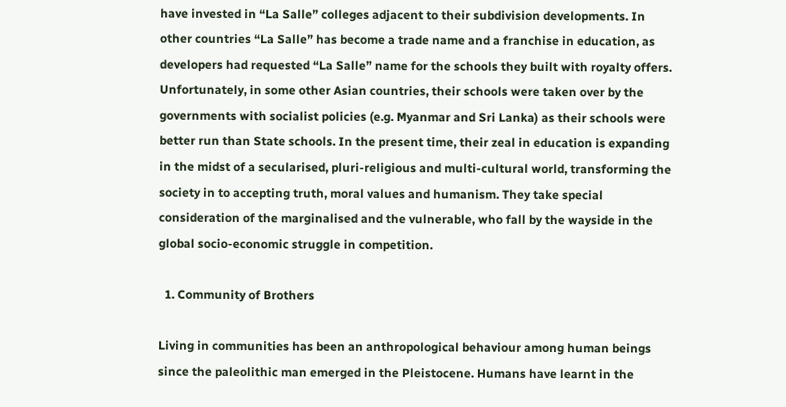have invested in “La Salle” colleges adjacent to their subdivision developments. In other countries “La Salle” has become a trade name and a franchise in education, as developers had requested “La Salle” name for the schools they built with royalty offers. Unfortunately, in some other Asian countries, their schools were taken over by the governments with socialist policies (e.g. Myanmar and Sri Lanka) as their schools were better run than State schools. In the present time, their zeal in education is expanding in the midst of a secularised, pluri-religious and multi-cultural world, transforming the society in to accepting truth, moral values and humanism. They take special consideration of the marginalised and the vulnerable, who fall by the wayside in the global socio-economic struggle in competition.

  1. Community of Brothers

Living in communities has been an anthropological behaviour among human beings since the paleolithic man emerged in the Pleistocene. Humans have learnt in the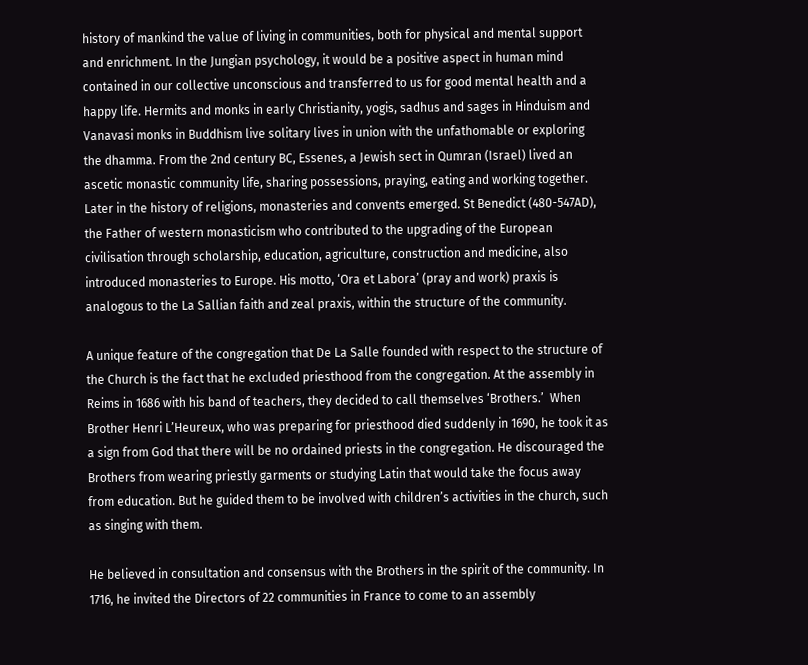history of mankind the value of living in communities, both for physical and mental support and enrichment. In the Jungian psychology, it would be a positive aspect in human mind contained in our collective unconscious and transferred to us for good mental health and a happy life. Hermits and monks in early Christianity, yogis, sadhus and sages in Hinduism and Vanavasi monks in Buddhism live solitary lives in union with the unfathomable or exploring the dhamma. From the 2nd century BC, Essenes, a Jewish sect in Qumran (Israel) lived an ascetic monastic community life, sharing possessions, praying, eating and working together. Later in the history of religions, monasteries and convents emerged. St Benedict (480-547AD), the Father of western monasticism who contributed to the upgrading of the European civilisation through scholarship, education, agriculture, construction and medicine, also introduced monasteries to Europe. His motto, ‘Ora et Labora’ (pray and work) praxis is analogous to the La Sallian faith and zeal praxis, within the structure of the community.

A unique feature of the congregation that De La Salle founded with respect to the structure of the Church is the fact that he excluded priesthood from the congregation. At the assembly in Reims in 1686 with his band of teachers, they decided to call themselves ‘Brothers.’  When Brother Henri L’Heureux, who was preparing for priesthood died suddenly in 1690, he took it as a sign from God that there will be no ordained priests in the congregation. He discouraged the Brothers from wearing priestly garments or studying Latin that would take the focus away from education. But he guided them to be involved with children’s activities in the church, such as singing with them.

He believed in consultation and consensus with the Brothers in the spirit of the community. In 1716, he invited the Directors of 22 communities in France to come to an assembly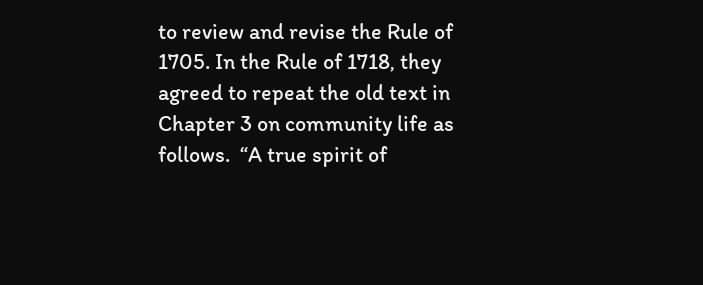to review and revise the Rule of 1705. In the Rule of 1718, they agreed to repeat the old text in Chapter 3 on community life as follows.  “A true spirit of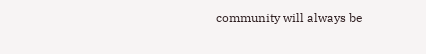community will always be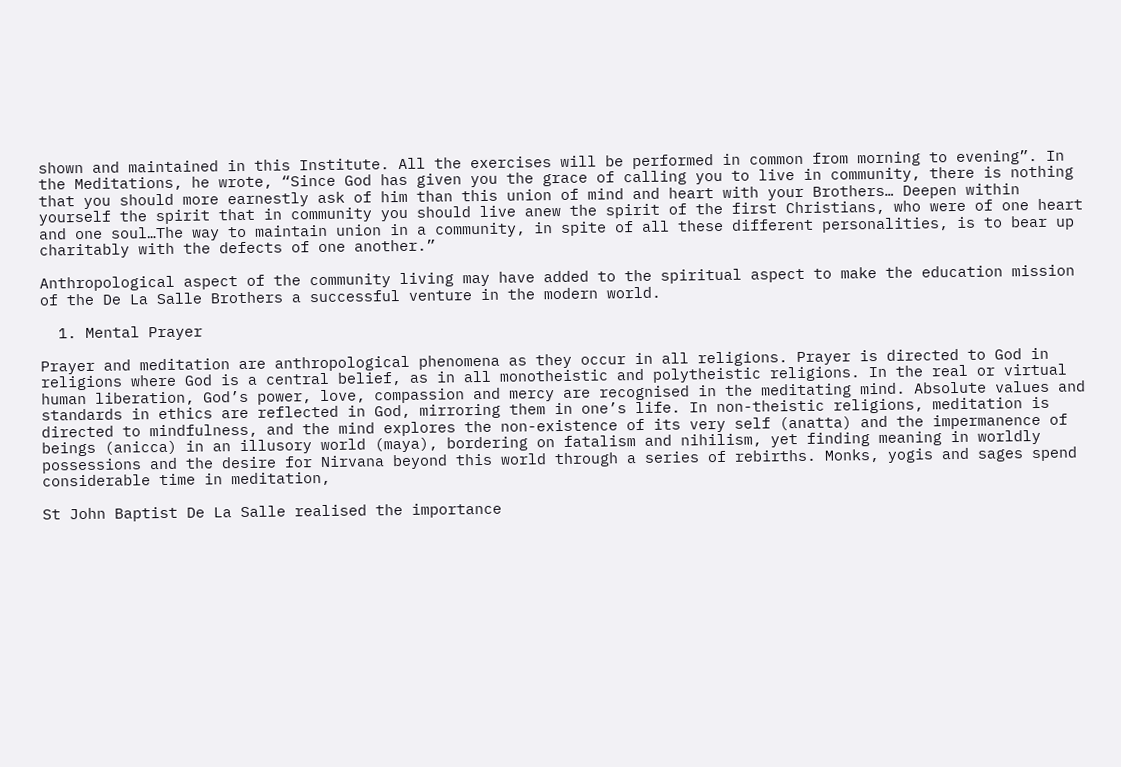shown and maintained in this Institute. All the exercises will be performed in common from morning to evening”. In the Meditations, he wrote, “Since God has given you the grace of calling you to live in community, there is nothing that you should more earnestly ask of him than this union of mind and heart with your Brothers… Deepen within yourself the spirit that in community you should live anew the spirit of the first Christians, who were of one heart and one soul…The way to maintain union in a community, in spite of all these different personalities, is to bear up charitably with the defects of one another.”

Anthropological aspect of the community living may have added to the spiritual aspect to make the education mission of the De La Salle Brothers a successful venture in the modern world.

  1. Mental Prayer

Prayer and meditation are anthropological phenomena as they occur in all religions. Prayer is directed to God in religions where God is a central belief, as in all monotheistic and polytheistic religions. In the real or virtual human liberation, God’s power, love, compassion and mercy are recognised in the meditating mind. Absolute values and standards in ethics are reflected in God, mirroring them in one’s life. In non-theistic religions, meditation is directed to mindfulness, and the mind explores the non-existence of its very self (anatta) and the impermanence of beings (anicca) in an illusory world (maya), bordering on fatalism and nihilism, yet finding meaning in worldly possessions and the desire for Nirvana beyond this world through a series of rebirths. Monks, yogis and sages spend considerable time in meditation,

St John Baptist De La Salle realised the importance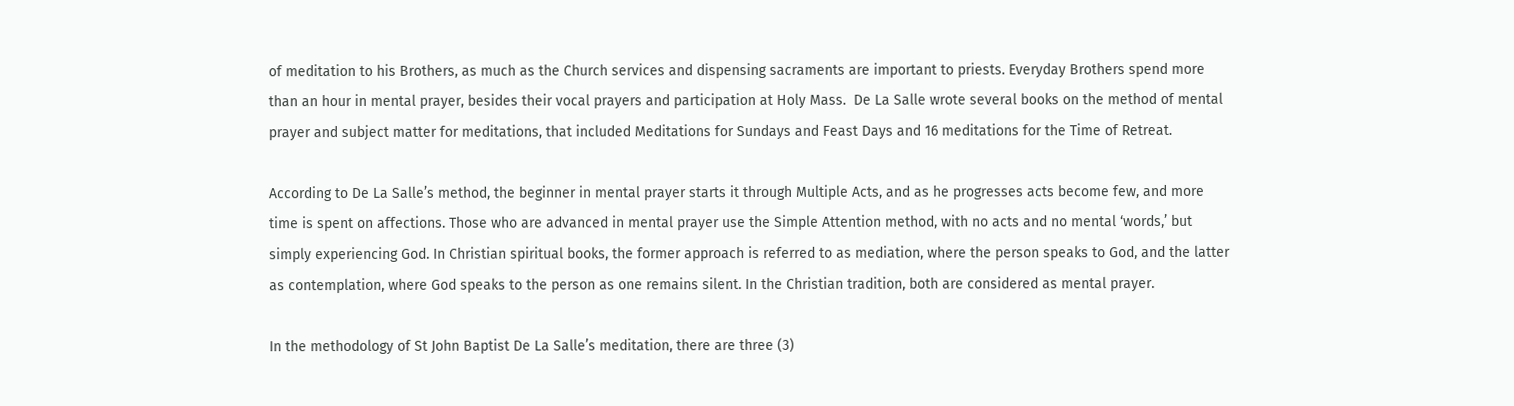of meditation to his Brothers, as much as the Church services and dispensing sacraments are important to priests. Everyday Brothers spend more than an hour in mental prayer, besides their vocal prayers and participation at Holy Mass.  De La Salle wrote several books on the method of mental prayer and subject matter for meditations, that included Meditations for Sundays and Feast Days and 16 meditations for the Time of Retreat.

According to De La Salle’s method, the beginner in mental prayer starts it through Multiple Acts, and as he progresses acts become few, and more time is spent on affections. Those who are advanced in mental prayer use the Simple Attention method, with no acts and no mental ‘words,’ but simply experiencing God. In Christian spiritual books, the former approach is referred to as mediation, where the person speaks to God, and the latter as contemplation, where God speaks to the person as one remains silent. In the Christian tradition, both are considered as mental prayer.

In the methodology of St John Baptist De La Salle’s meditation, there are three (3)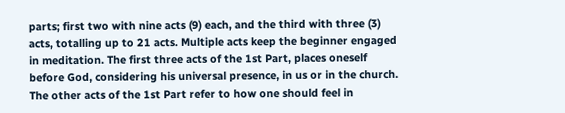parts; first two with nine acts (9) each, and the third with three (3) acts, totalling up to 21 acts. Multiple acts keep the beginner engaged in meditation. The first three acts of the 1st Part, places oneself before God, considering his universal presence, in us or in the church. The other acts of the 1st Part refer to how one should feel in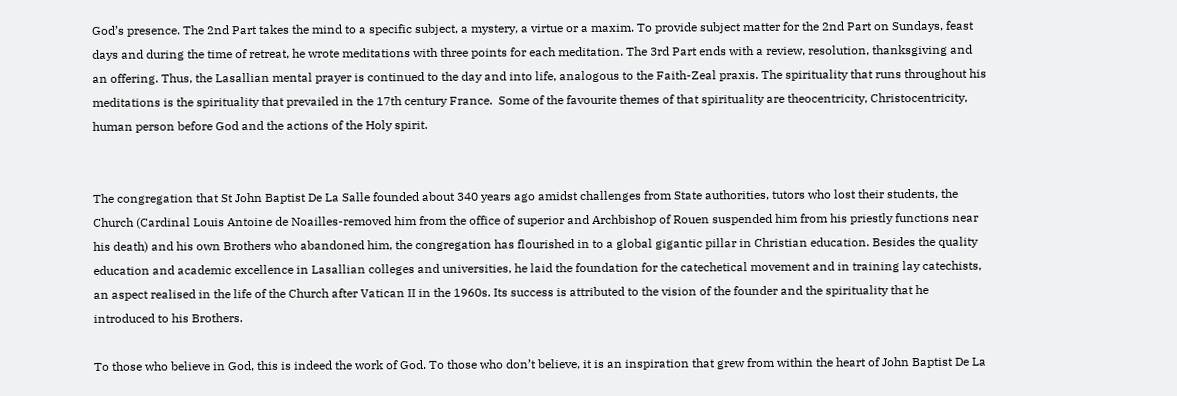God’s presence. The 2nd Part takes the mind to a specific subject, a mystery, a virtue or a maxim. To provide subject matter for the 2nd Part on Sundays, feast days and during the time of retreat, he wrote meditations with three points for each meditation. The 3rd Part ends with a review, resolution, thanksgiving and an offering. Thus, the Lasallian mental prayer is continued to the day and into life, analogous to the Faith-Zeal praxis. The spirituality that runs throughout his meditations is the spirituality that prevailed in the 17th century France.  Some of the favourite themes of that spirituality are theocentricity, Christocentricity, human person before God and the actions of the Holy spirit.


The congregation that St John Baptist De La Salle founded about 340 years ago amidst challenges from State authorities, tutors who lost their students, the Church (Cardinal Louis Antoine de Noailles-removed him from the office of superior and Archbishop of Rouen suspended him from his priestly functions near his death) and his own Brothers who abandoned him, the congregation has flourished in to a global gigantic pillar in Christian education. Besides the quality education and academic excellence in Lasallian colleges and universities, he laid the foundation for the catechetical movement and in training lay catechists, an aspect realised in the life of the Church after Vatican II in the 1960s. Its success is attributed to the vision of the founder and the spirituality that he introduced to his Brothers.

To those who believe in God, this is indeed the work of God. To those who don’t believe, it is an inspiration that grew from within the heart of John Baptist De La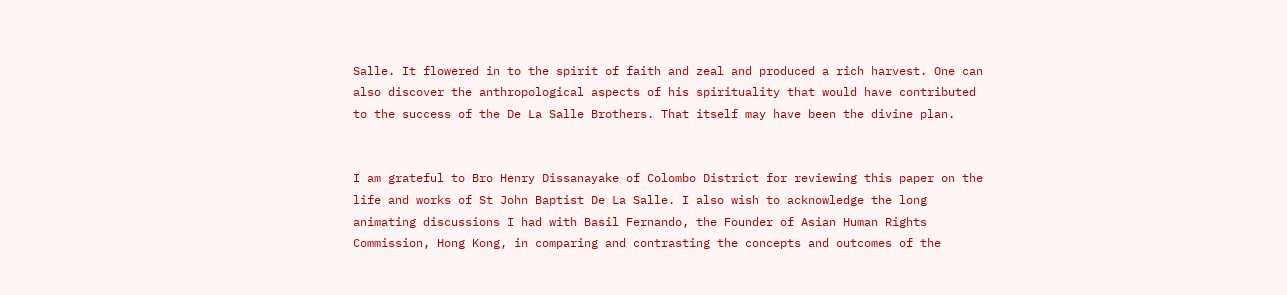Salle. It flowered in to the spirit of faith and zeal and produced a rich harvest. One can also discover the anthropological aspects of his spirituality that would have contributed to the success of the De La Salle Brothers. That itself may have been the divine plan.


I am grateful to Bro Henry Dissanayake of Colombo District for reviewing this paper on the life and works of St John Baptist De La Salle. I also wish to acknowledge the long animating discussions I had with Basil Fernando, the Founder of Asian Human Rights Commission, Hong Kong, in comparing and contrasting the concepts and outcomes of the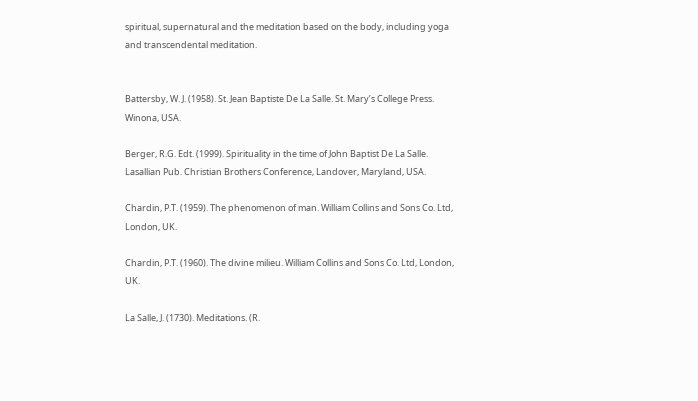spiritual, supernatural and the meditation based on the body, including yoga and transcendental meditation.


Battersby, W. J. (1958). St. Jean Baptiste De La Salle. St. Mary’s College Press. Winona, USA.

Berger, R.G. Edt. (1999). Spirituality in the time of John Baptist De La Salle. Lasallian Pub. Christian Brothers Conference, Landover, Maryland, USA.

Chardin, P.T. (1959). The phenomenon of man. William Collins and Sons Co. Ltd, London, UK.

Chardin, P.T. (1960). The divine milieu. William Collins and Sons Co. Ltd, London, UK.

La Salle, J. (1730). Meditations. (R.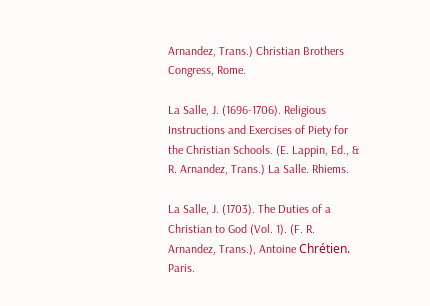Arnandez, Trans.) Christian Brothers Congress, Rome.

La Salle, J. (1696-1706). Religious Instructions and Exercises of Piety for the Christian Schools. (E. Lappin, Ed., & R. Arnandez, Trans.) La Salle. Rhiems.

La Salle, J. (1703). The Duties of a Christian to God (Vol. 1). (F. R. Arnandez, Trans.), Antoine Chrétien. Paris.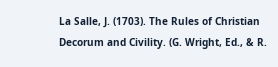La Salle, J. (1703). The Rules of Christian Decorum and Civility. (G. Wright, Ed., & R.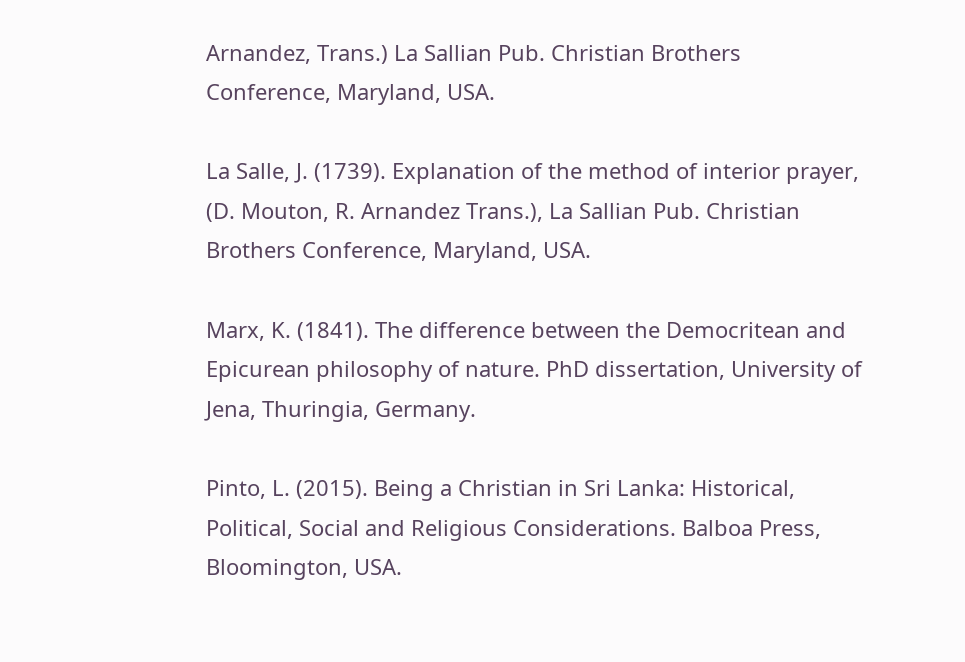Arnandez, Trans.) La Sallian Pub. Christian Brothers Conference, Maryland, USA.

La Salle, J. (1739). Explanation of the method of interior prayer, (D. Mouton, R. Arnandez Trans.), La Sallian Pub. Christian Brothers Conference, Maryland, USA.

Marx, K. (1841). The difference between the Democritean and Epicurean philosophy of nature. PhD dissertation, University of Jena, Thuringia, Germany.

Pinto, L. (2015). Being a Christian in Sri Lanka: Historical, Political, Social and Religious Considerations. Balboa Press, Bloomington, USA.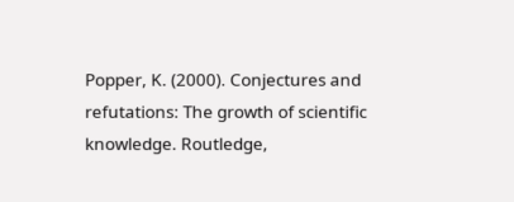Popper, K. (2000). Conjectures and refutations: The growth of scientific knowledge. Routledge,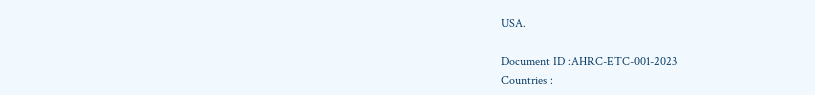USA.

Document ID :AHRC-ETC-001-2023
Countries :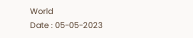World
Date : 05-05-2023